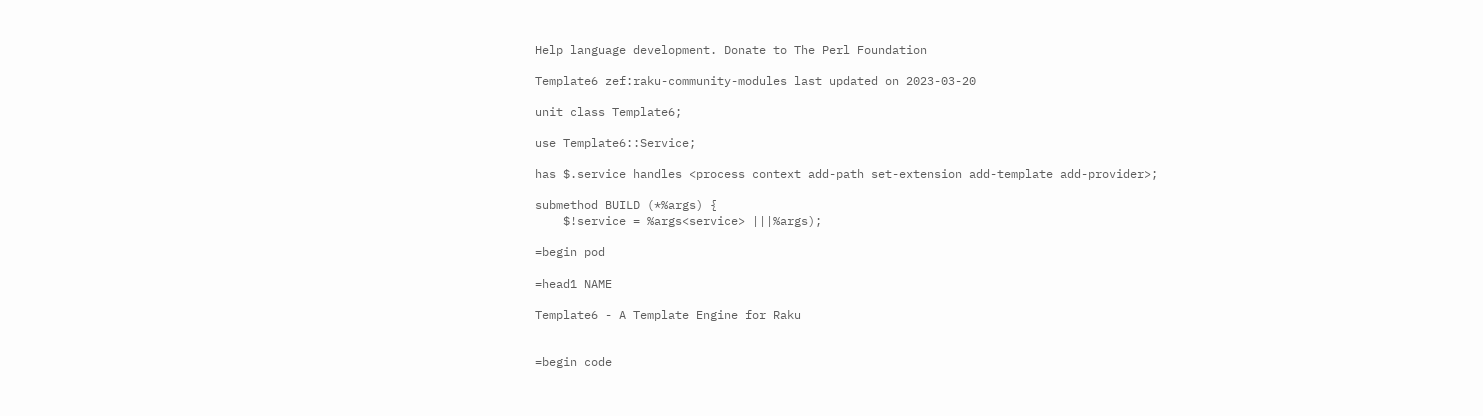Help language development. Donate to The Perl Foundation

Template6 zef:raku-community-modules last updated on 2023-03-20

unit class Template6;

use Template6::Service;

has $.service handles <process context add-path set-extension add-template add-provider>;

submethod BUILD (*%args) {
    $!service = %args<service> |||%args);

=begin pod

=head1 NAME

Template6 - A Template Engine for Raku


=begin code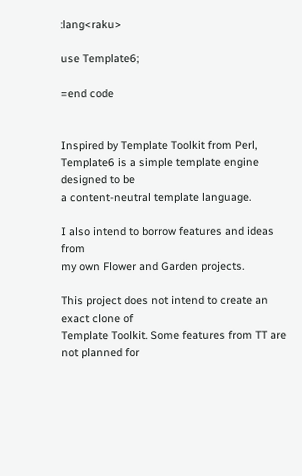:lang<raku>

use Template6;

=end code


Inspired by Template Toolkit from Perl,
Template6 is a simple template engine designed to be
a content-neutral template language.

I also intend to borrow features and ideas from
my own Flower and Garden projects.

This project does not intend to create an exact clone of
Template Toolkit. Some features from TT are not planned for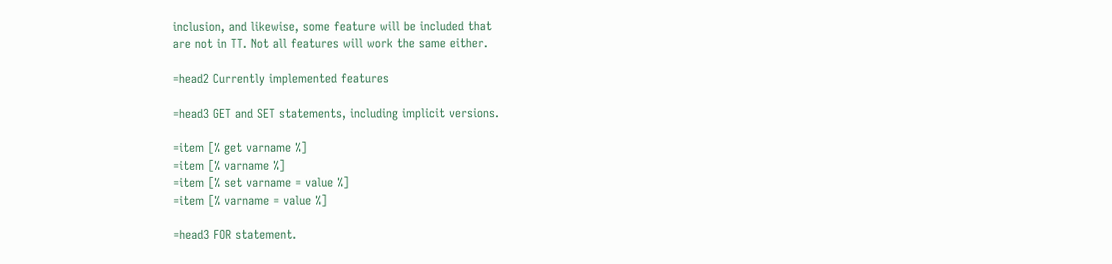inclusion, and likewise, some feature will be included that
are not in TT. Not all features will work the same either.

=head2 Currently implemented features

=head3 GET and SET statements, including implicit versions.

=item [% get varname %]
=item [% varname %]
=item [% set varname = value %]
=item [% varname = value %]

=head3 FOR statement.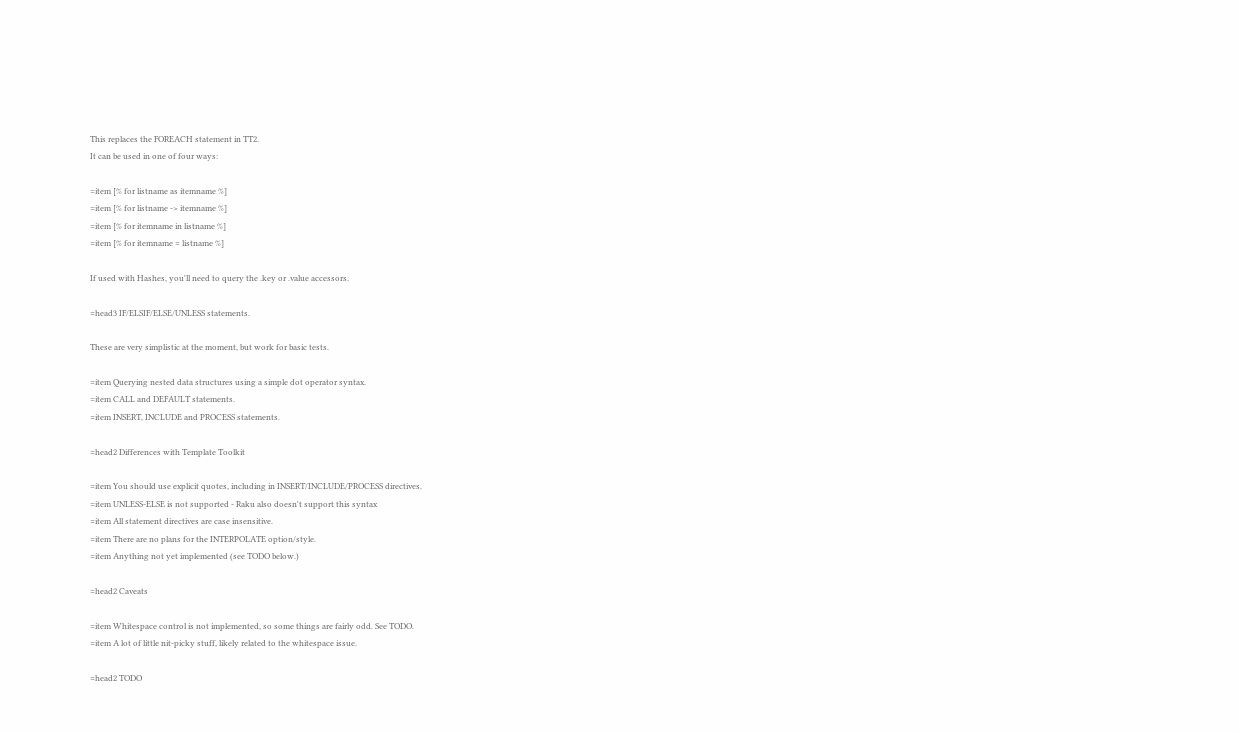This replaces the FOREACH statement in TT2.
It can be used in one of four ways:

=item [% for listname as itemname %]
=item [% for listname -> itemname %]
=item [% for itemname in listname %]
=item [% for itemname = listname %]

If used with Hashes, you'll need to query the .key or .value accessors.

=head3 IF/ELSIF/ELSE/UNLESS statements.

These are very simplistic at the moment, but work for basic tests.

=item Querying nested data structures using a simple dot operator syntax.
=item CALL and DEFAULT statements.
=item INSERT, INCLUDE and PROCESS statements.

=head2 Differences with Template Toolkit

=item You should use explicit quotes, including in INSERT/INCLUDE/PROCESS directives.
=item UNLESS-ELSE is not supported - Raku also doesn't support this syntax
=item All statement directives are case insensitive.
=item There are no plans for the INTERPOLATE option/style.
=item Anything not yet implemented (see TODO below.)

=head2 Caveats

=item Whitespace control is not implemented, so some things are fairly odd. See TODO.
=item A lot of little nit-picky stuff, likely related to the whitespace issue.

=head2 TODO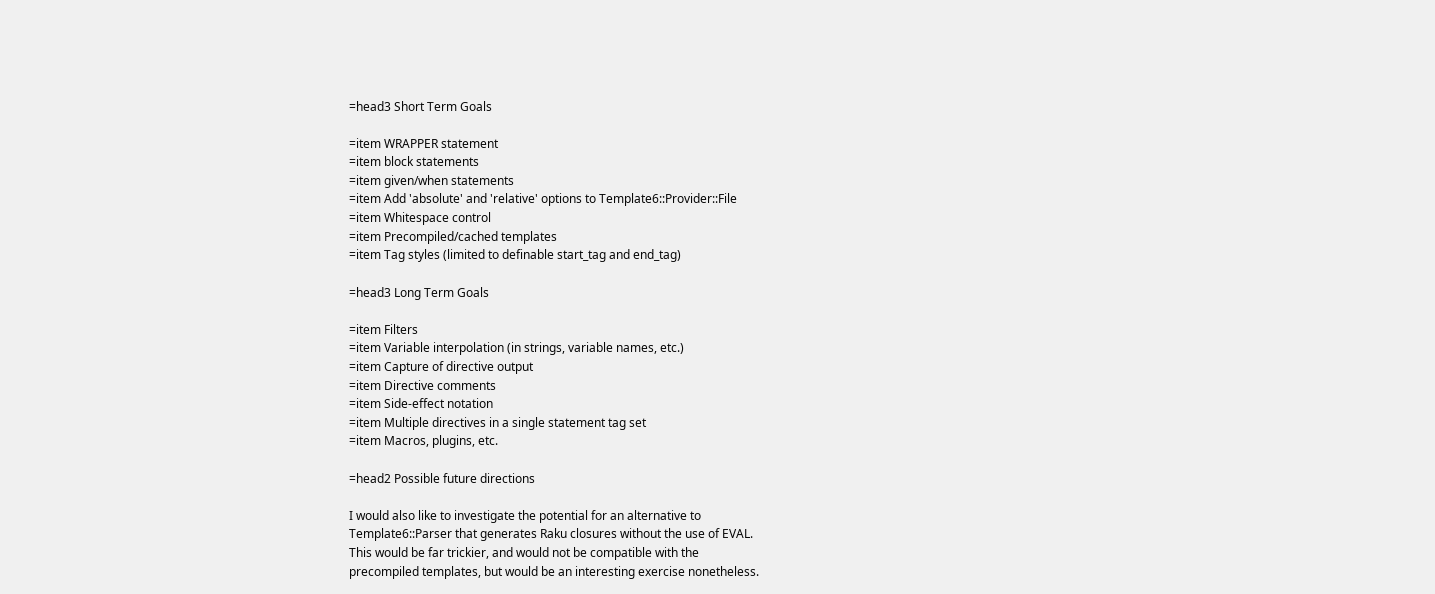=head3 Short Term Goals

=item WRAPPER statement
=item block statements
=item given/when statements
=item Add 'absolute' and 'relative' options to Template6::Provider::File
=item Whitespace control
=item Precompiled/cached templates
=item Tag styles (limited to definable start_tag and end_tag)

=head3 Long Term Goals

=item Filters
=item Variable interpolation (in strings, variable names, etc.)
=item Capture of directive output
=item Directive comments
=item Side-effect notation
=item Multiple directives in a single statement tag set
=item Macros, plugins, etc.

=head2 Possible future directions

I would also like to investigate the potential for an alternative to
Template6::Parser that generates Raku closures without the use of EVAL.
This would be far trickier, and would not be compatible with the
precompiled templates, but would be an interesting exercise nonetheless.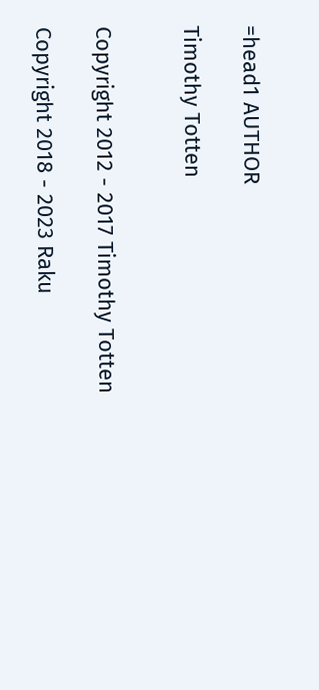=head1 AUTHOR

Timothy Totten


Copyright 2012 - 2017 Timothy Totten

Copyright 2018 - 2023 Raku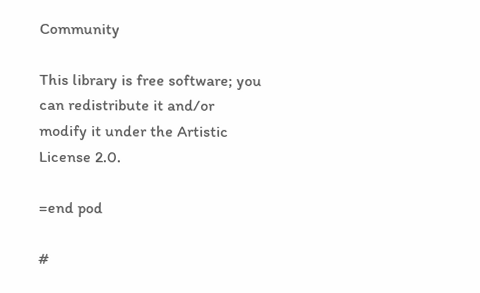Community

This library is free software; you can redistribute it and/or modify it under the Artistic License 2.0.

=end pod

#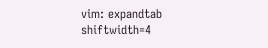vim: expandtab shiftwidth=4